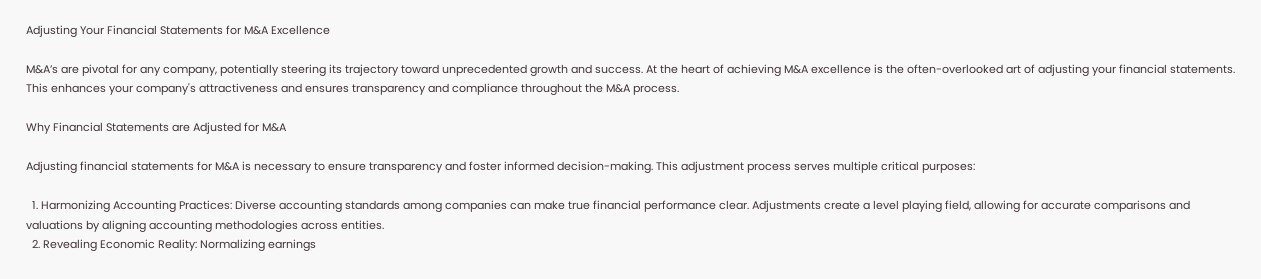Adjusting Your Financial Statements for M&A Excellence

M&A’s are pivotal for any company, potentially steering its trajectory toward unprecedented growth and success. At the heart of achieving M&A excellence is the often-overlooked art of adjusting your financial statements. This enhances your company's attractiveness and ensures transparency and compliance throughout the M&A process.

Why Financial Statements are Adjusted for M&A

Adjusting financial statements for M&A is necessary to ensure transparency and foster informed decision-making. This adjustment process serves multiple critical purposes:

  1. Harmonizing Accounting Practices: Diverse accounting standards among companies can make true financial performance clear. Adjustments create a level playing field, allowing for accurate comparisons and valuations by aligning accounting methodologies across entities.
  2. Revealing Economic Reality: Normalizing earnings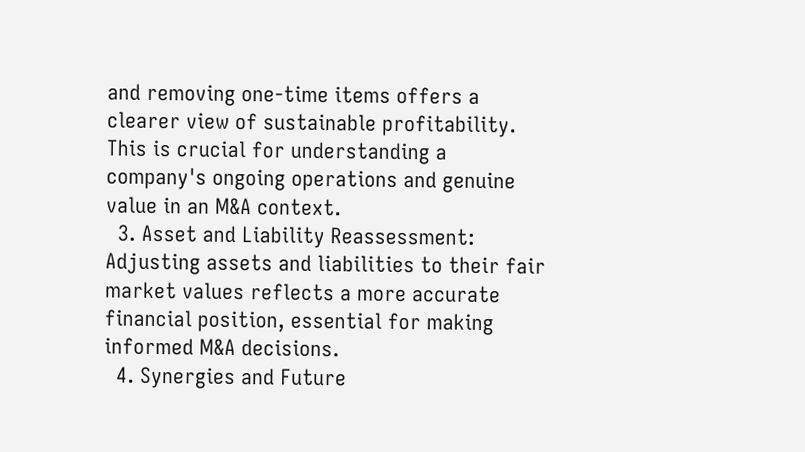and removing one-time items offers a clearer view of sustainable profitability. This is crucial for understanding a company's ongoing operations and genuine value in an M&A context.
  3. Asset and Liability Reassessment: Adjusting assets and liabilities to their fair market values reflects a more accurate financial position, essential for making informed M&A decisions.
  4. Synergies and Future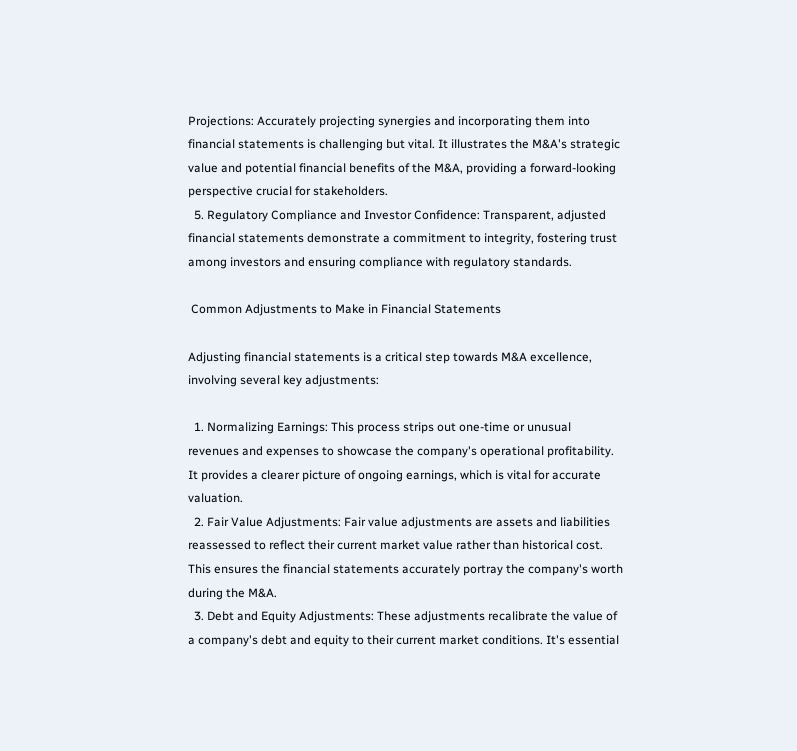Projections: Accurately projecting synergies and incorporating them into financial statements is challenging but vital. It illustrates the M&A's strategic value and potential financial benefits of the M&A, providing a forward-looking perspective crucial for stakeholders.
  5. Regulatory Compliance and Investor Confidence: Transparent, adjusted financial statements demonstrate a commitment to integrity, fostering trust among investors and ensuring compliance with regulatory standards.

 Common Adjustments to Make in Financial Statements

Adjusting financial statements is a critical step towards M&A excellence, involving several key adjustments:

  1. Normalizing Earnings: This process strips out one-time or unusual revenues and expenses to showcase the company's operational profitability. It provides a clearer picture of ongoing earnings, which is vital for accurate valuation.
  2. Fair Value Adjustments: Fair value adjustments are assets and liabilities reassessed to reflect their current market value rather than historical cost. This ensures the financial statements accurately portray the company's worth during the M&A.
  3. Debt and Equity Adjustments: These adjustments recalibrate the value of a company's debt and equity to their current market conditions. It's essential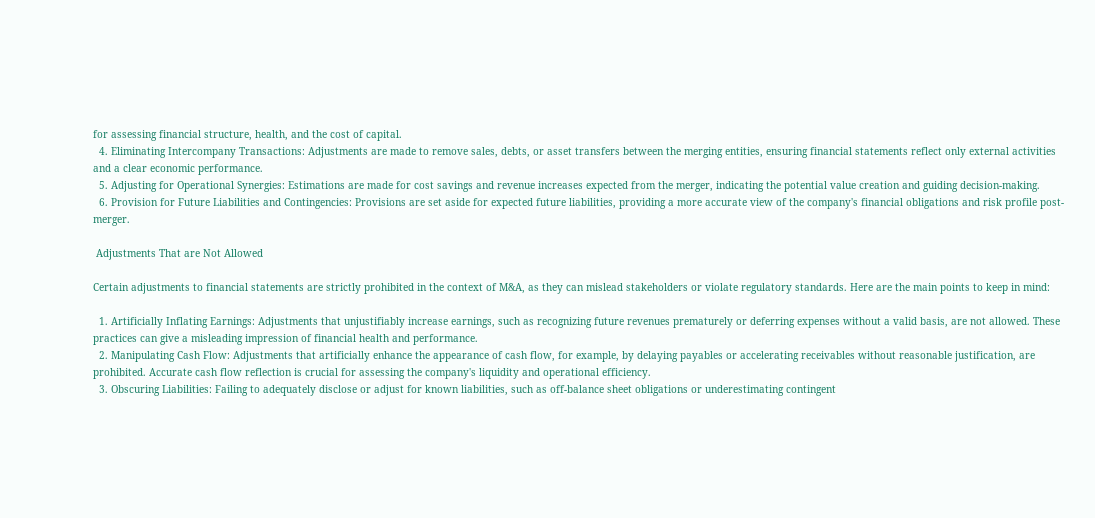for assessing financial structure, health, and the cost of capital.
  4. Eliminating Intercompany Transactions: Adjustments are made to remove sales, debts, or asset transfers between the merging entities, ensuring financial statements reflect only external activities and a clear economic performance.
  5. Adjusting for Operational Synergies: Estimations are made for cost savings and revenue increases expected from the merger, indicating the potential value creation and guiding decision-making.
  6. Provision for Future Liabilities and Contingencies: Provisions are set aside for expected future liabilities, providing a more accurate view of the company's financial obligations and risk profile post-merger.

 Adjustments That are Not Allowed

Certain adjustments to financial statements are strictly prohibited in the context of M&A, as they can mislead stakeholders or violate regulatory standards. Here are the main points to keep in mind:

  1. Artificially Inflating Earnings: Adjustments that unjustifiably increase earnings, such as recognizing future revenues prematurely or deferring expenses without a valid basis, are not allowed. These practices can give a misleading impression of financial health and performance.
  2. Manipulating Cash Flow: Adjustments that artificially enhance the appearance of cash flow, for example, by delaying payables or accelerating receivables without reasonable justification, are prohibited. Accurate cash flow reflection is crucial for assessing the company's liquidity and operational efficiency.
  3. Obscuring Liabilities: Failing to adequately disclose or adjust for known liabilities, such as off-balance sheet obligations or underestimating contingent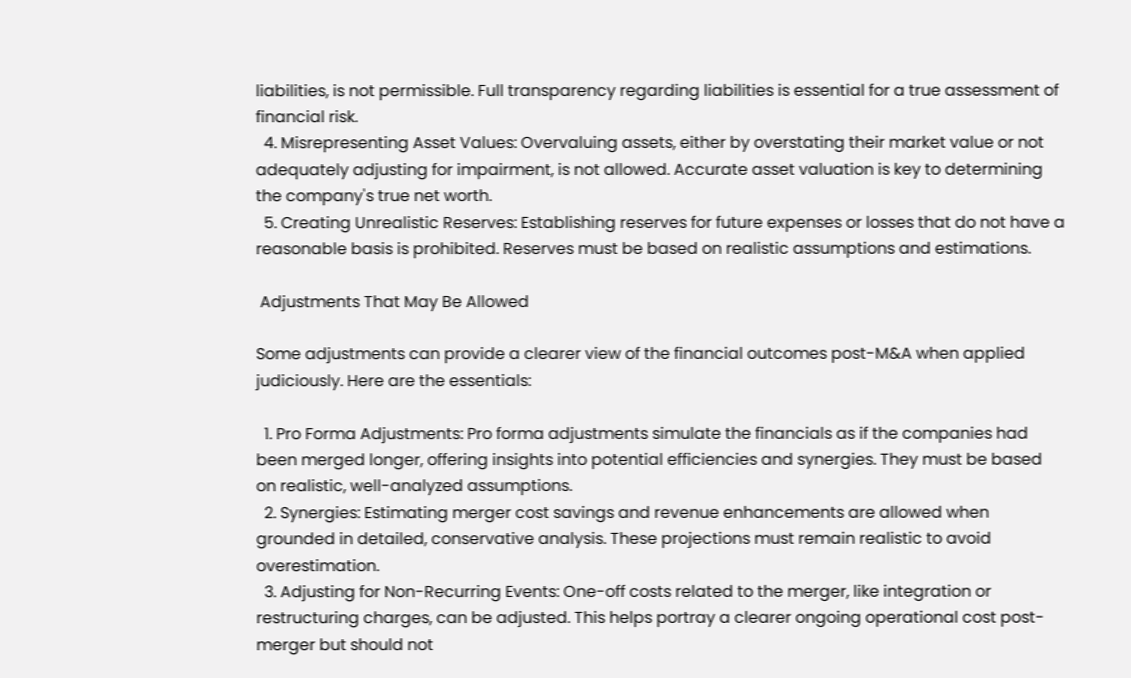liabilities, is not permissible. Full transparency regarding liabilities is essential for a true assessment of financial risk.
  4. Misrepresenting Asset Values: Overvaluing assets, either by overstating their market value or not adequately adjusting for impairment, is not allowed. Accurate asset valuation is key to determining the company's true net worth.
  5. Creating Unrealistic Reserves: Establishing reserves for future expenses or losses that do not have a reasonable basis is prohibited. Reserves must be based on realistic assumptions and estimations.

 Adjustments That May Be Allowed

Some adjustments can provide a clearer view of the financial outcomes post-M&A when applied judiciously. Here are the essentials:

  1. Pro Forma Adjustments: Pro forma adjustments simulate the financials as if the companies had been merged longer, offering insights into potential efficiencies and synergies. They must be based on realistic, well-analyzed assumptions.
  2. Synergies: Estimating merger cost savings and revenue enhancements are allowed when grounded in detailed, conservative analysis. These projections must remain realistic to avoid overestimation.
  3. Adjusting for Non-Recurring Events: One-off costs related to the merger, like integration or restructuring charges, can be adjusted. This helps portray a clearer ongoing operational cost post-merger but should not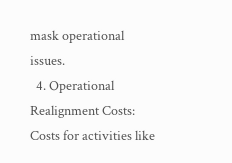mask operational issues.
  4. Operational Realignment Costs: Costs for activities like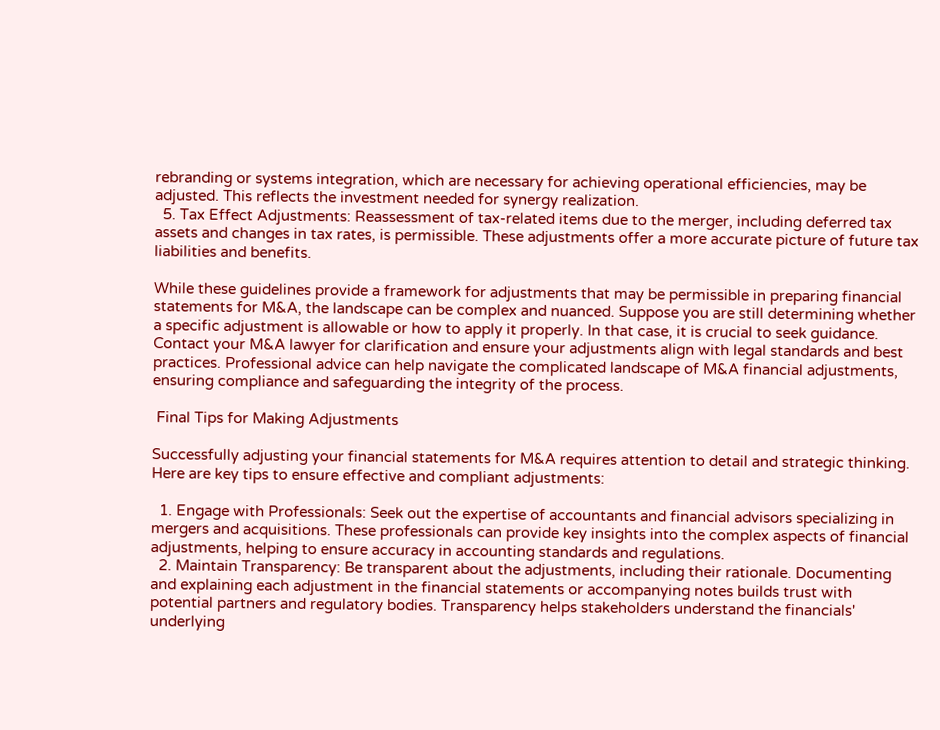rebranding or systems integration, which are necessary for achieving operational efficiencies, may be adjusted. This reflects the investment needed for synergy realization.
  5. Tax Effect Adjustments: Reassessment of tax-related items due to the merger, including deferred tax assets and changes in tax rates, is permissible. These adjustments offer a more accurate picture of future tax liabilities and benefits.

While these guidelines provide a framework for adjustments that may be permissible in preparing financial statements for M&A, the landscape can be complex and nuanced. Suppose you are still determining whether a specific adjustment is allowable or how to apply it properly. In that case, it is crucial to seek guidance. Contact your M&A lawyer for clarification and ensure your adjustments align with legal standards and best practices. Professional advice can help navigate the complicated landscape of M&A financial adjustments, ensuring compliance and safeguarding the integrity of the process.

 Final Tips for Making Adjustments

Successfully adjusting your financial statements for M&A requires attention to detail and strategic thinking. Here are key tips to ensure effective and compliant adjustments:

  1. Engage with Professionals: Seek out the expertise of accountants and financial advisors specializing in mergers and acquisitions. These professionals can provide key insights into the complex aspects of financial adjustments, helping to ensure accuracy in accounting standards and regulations.
  2. Maintain Transparency: Be transparent about the adjustments, including their rationale. Documenting and explaining each adjustment in the financial statements or accompanying notes builds trust with potential partners and regulatory bodies. Transparency helps stakeholders understand the financials' underlying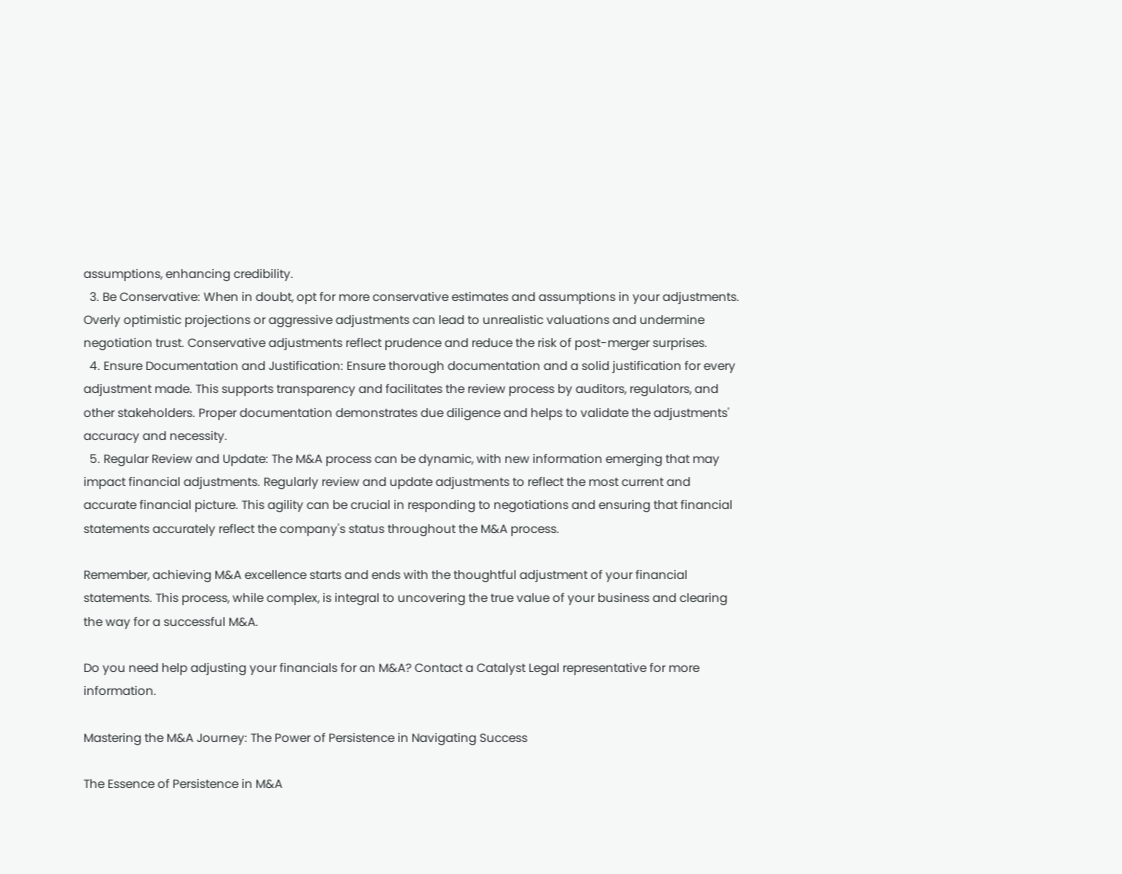assumptions, enhancing credibility.
  3. Be Conservative: When in doubt, opt for more conservative estimates and assumptions in your adjustments. Overly optimistic projections or aggressive adjustments can lead to unrealistic valuations and undermine negotiation trust. Conservative adjustments reflect prudence and reduce the risk of post-merger surprises.
  4. Ensure Documentation and Justification: Ensure thorough documentation and a solid justification for every adjustment made. This supports transparency and facilitates the review process by auditors, regulators, and other stakeholders. Proper documentation demonstrates due diligence and helps to validate the adjustments' accuracy and necessity.
  5. Regular Review and Update: The M&A process can be dynamic, with new information emerging that may impact financial adjustments. Regularly review and update adjustments to reflect the most current and accurate financial picture. This agility can be crucial in responding to negotiations and ensuring that financial statements accurately reflect the company's status throughout the M&A process.

Remember, achieving M&A excellence starts and ends with the thoughtful adjustment of your financial statements. This process, while complex, is integral to uncovering the true value of your business and clearing the way for a successful M&A.

Do you need help adjusting your financials for an M&A? Contact a Catalyst Legal representative for more information.

Mastering the M&A Journey: The Power of Persistence in Navigating Success

The Essence of Persistence in M&A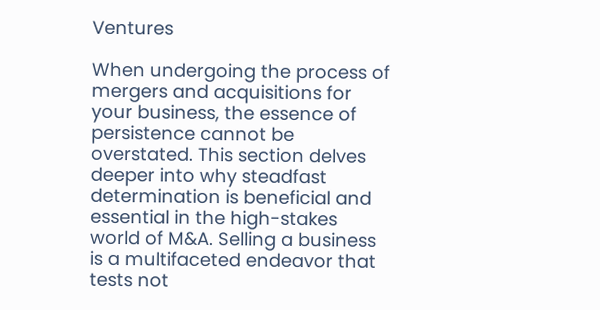Ventures

When undergoing the process of mergers and acquisitions for your business, the essence of persistence cannot be overstated. This section delves deeper into why steadfast determination is beneficial and essential in the high-stakes world of M&A. Selling a business is a multifaceted endeavor that tests not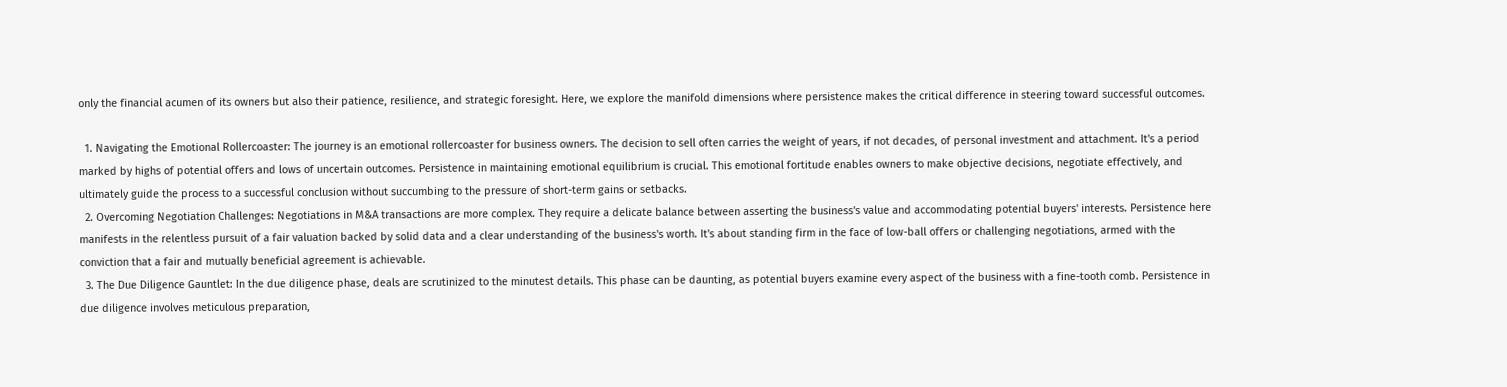only the financial acumen of its owners but also their patience, resilience, and strategic foresight. Here, we explore the manifold dimensions where persistence makes the critical difference in steering toward successful outcomes.

  1. Navigating the Emotional Rollercoaster: The journey is an emotional rollercoaster for business owners. The decision to sell often carries the weight of years, if not decades, of personal investment and attachment. It's a period marked by highs of potential offers and lows of uncertain outcomes. Persistence in maintaining emotional equilibrium is crucial. This emotional fortitude enables owners to make objective decisions, negotiate effectively, and ultimately guide the process to a successful conclusion without succumbing to the pressure of short-term gains or setbacks.
  2. Overcoming Negotiation Challenges: Negotiations in M&A transactions are more complex. They require a delicate balance between asserting the business's value and accommodating potential buyers' interests. Persistence here manifests in the relentless pursuit of a fair valuation backed by solid data and a clear understanding of the business's worth. It's about standing firm in the face of low-ball offers or challenging negotiations, armed with the conviction that a fair and mutually beneficial agreement is achievable.
  3. The Due Diligence Gauntlet: In the due diligence phase, deals are scrutinized to the minutest details. This phase can be daunting, as potential buyers examine every aspect of the business with a fine-tooth comb. Persistence in due diligence involves meticulous preparation,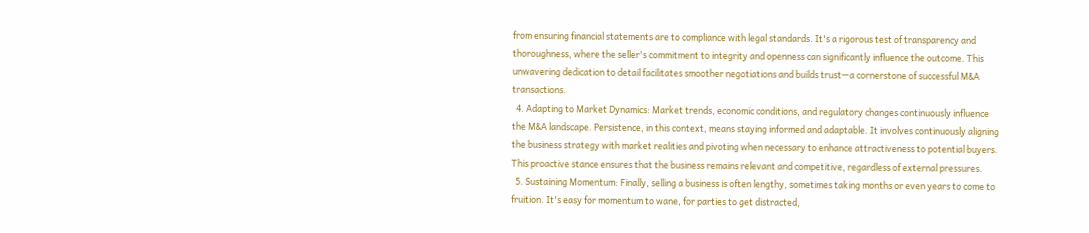from ensuring financial statements are to compliance with legal standards. It's a rigorous test of transparency and thoroughness, where the seller's commitment to integrity and openness can significantly influence the outcome. This unwavering dedication to detail facilitates smoother negotiations and builds trust—a cornerstone of successful M&A transactions.
  4. Adapting to Market Dynamics: Market trends, economic conditions, and regulatory changes continuously influence the M&A landscape. Persistence, in this context, means staying informed and adaptable. It involves continuously aligning the business strategy with market realities and pivoting when necessary to enhance attractiveness to potential buyers. This proactive stance ensures that the business remains relevant and competitive, regardless of external pressures.
  5. Sustaining Momentum: Finally, selling a business is often lengthy, sometimes taking months or even years to come to fruition. It's easy for momentum to wane, for parties to get distracted,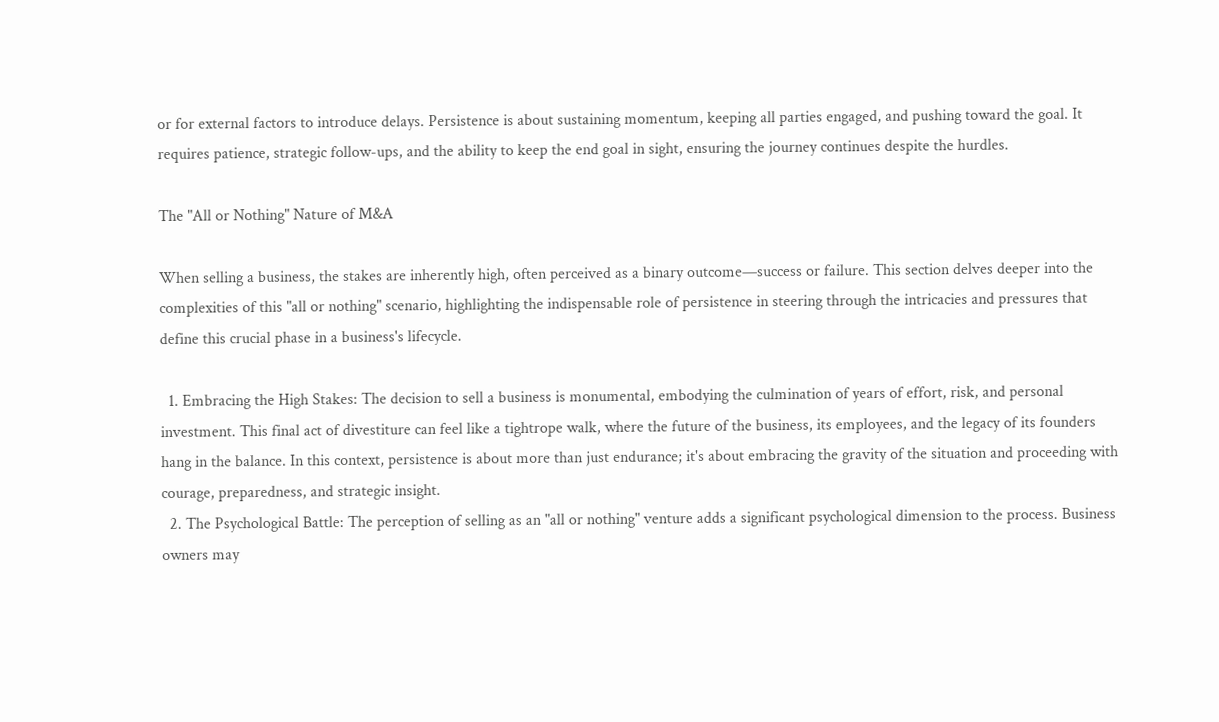or for external factors to introduce delays. Persistence is about sustaining momentum, keeping all parties engaged, and pushing toward the goal. It requires patience, strategic follow-ups, and the ability to keep the end goal in sight, ensuring the journey continues despite the hurdles.

The "All or Nothing" Nature of M&A

When selling a business, the stakes are inherently high, often perceived as a binary outcome—success or failure. This section delves deeper into the complexities of this "all or nothing" scenario, highlighting the indispensable role of persistence in steering through the intricacies and pressures that define this crucial phase in a business's lifecycle.

  1. Embracing the High Stakes: The decision to sell a business is monumental, embodying the culmination of years of effort, risk, and personal investment. This final act of divestiture can feel like a tightrope walk, where the future of the business, its employees, and the legacy of its founders hang in the balance. In this context, persistence is about more than just endurance; it's about embracing the gravity of the situation and proceeding with courage, preparedness, and strategic insight.
  2. The Psychological Battle: The perception of selling as an "all or nothing" venture adds a significant psychological dimension to the process. Business owners may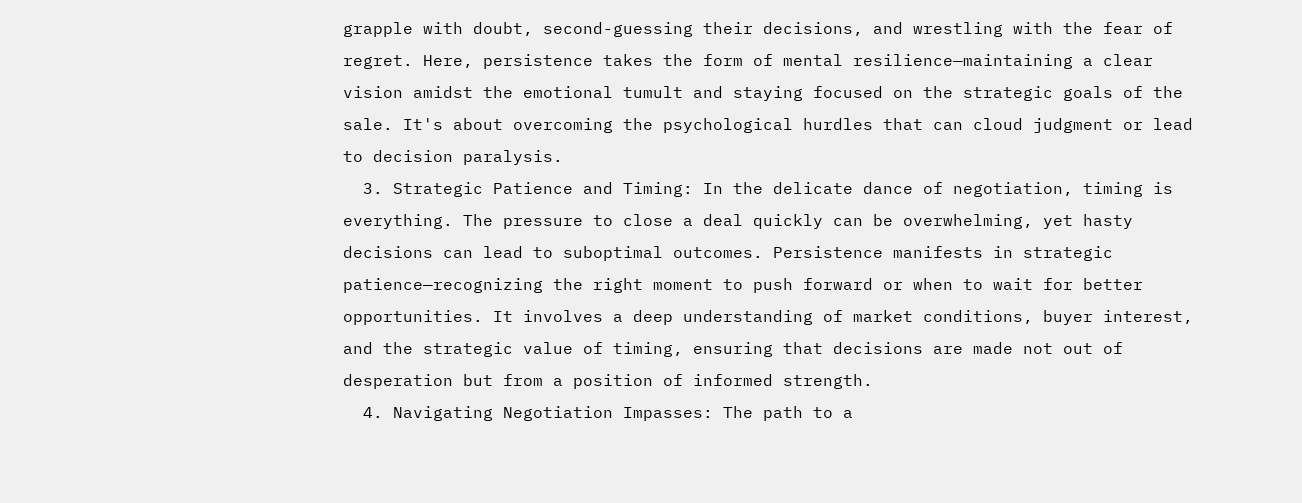grapple with doubt, second-guessing their decisions, and wrestling with the fear of regret. Here, persistence takes the form of mental resilience—maintaining a clear vision amidst the emotional tumult and staying focused on the strategic goals of the sale. It's about overcoming the psychological hurdles that can cloud judgment or lead to decision paralysis.
  3. Strategic Patience and Timing: In the delicate dance of negotiation, timing is everything. The pressure to close a deal quickly can be overwhelming, yet hasty decisions can lead to suboptimal outcomes. Persistence manifests in strategic patience—recognizing the right moment to push forward or when to wait for better opportunities. It involves a deep understanding of market conditions, buyer interest, and the strategic value of timing, ensuring that decisions are made not out of desperation but from a position of informed strength.
  4. Navigating Negotiation Impasses: The path to a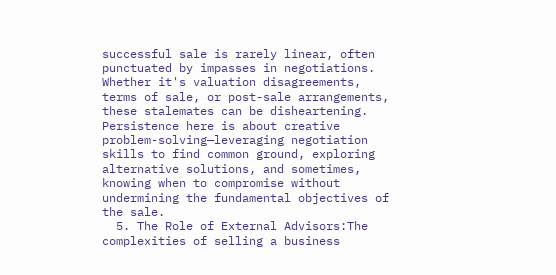successful sale is rarely linear, often punctuated by impasses in negotiations. Whether it's valuation disagreements, terms of sale, or post-sale arrangements, these stalemates can be disheartening. Persistence here is about creative problem-solving—leveraging negotiation skills to find common ground, exploring alternative solutions, and sometimes, knowing when to compromise without undermining the fundamental objectives of the sale.
  5. The Role of External Advisors:The complexities of selling a business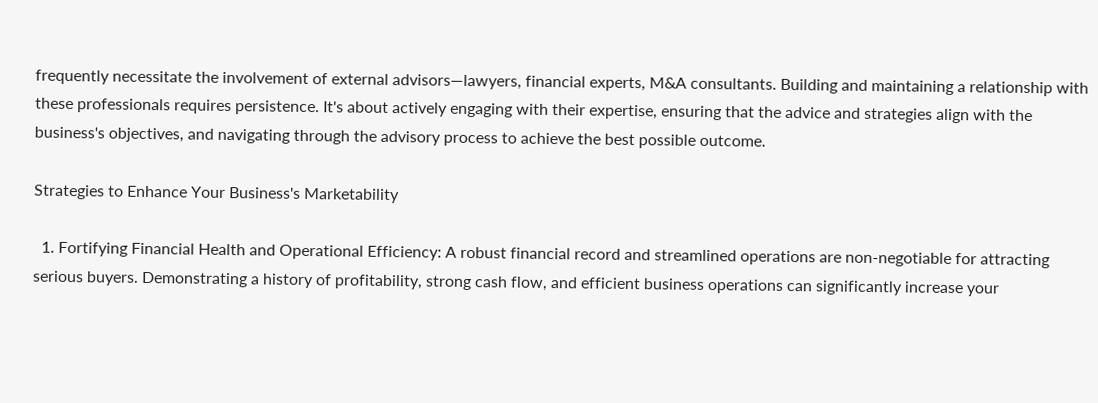frequently necessitate the involvement of external advisors—lawyers, financial experts, M&A consultants. Building and maintaining a relationship with these professionals requires persistence. It's about actively engaging with their expertise, ensuring that the advice and strategies align with the business's objectives, and navigating through the advisory process to achieve the best possible outcome.

Strategies to Enhance Your Business's Marketability

  1. Fortifying Financial Health and Operational Efficiency: A robust financial record and streamlined operations are non-negotiable for attracting serious buyers. Demonstrating a history of profitability, strong cash flow, and efficient business operations can significantly increase your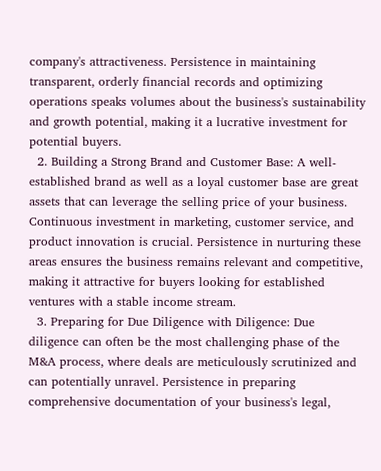company's attractiveness. Persistence in maintaining transparent, orderly financial records and optimizing operations speaks volumes about the business's sustainability and growth potential, making it a lucrative investment for potential buyers.
  2. Building a Strong Brand and Customer Base: A well-established brand as well as a loyal customer base are great assets that can leverage the selling price of your business. Continuous investment in marketing, customer service, and product innovation is crucial. Persistence in nurturing these areas ensures the business remains relevant and competitive, making it attractive for buyers looking for established ventures with a stable income stream.
  3. Preparing for Due Diligence with Diligence: Due diligence can often be the most challenging phase of the M&A process, where deals are meticulously scrutinized and can potentially unravel. Persistence in preparing comprehensive documentation of your business's legal,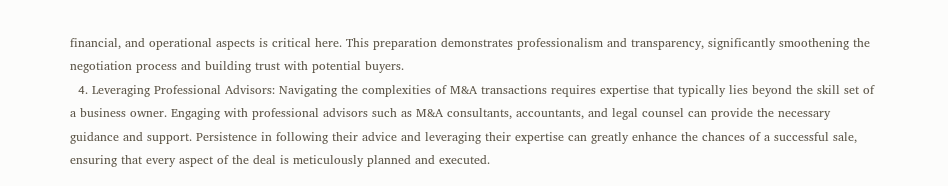financial, and operational aspects is critical here. This preparation demonstrates professionalism and transparency, significantly smoothening the negotiation process and building trust with potential buyers.
  4. Leveraging Professional Advisors: Navigating the complexities of M&A transactions requires expertise that typically lies beyond the skill set of a business owner. Engaging with professional advisors such as M&A consultants, accountants, and legal counsel can provide the necessary guidance and support. Persistence in following their advice and leveraging their expertise can greatly enhance the chances of a successful sale, ensuring that every aspect of the deal is meticulously planned and executed.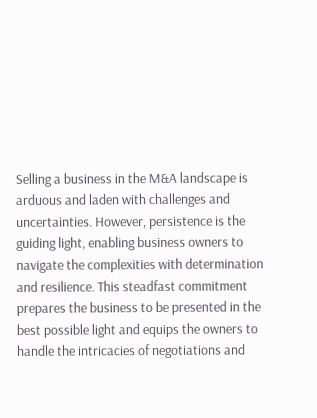Selling a business in the M&A landscape is arduous and laden with challenges and uncertainties. However, persistence is the guiding light, enabling business owners to navigate the complexities with determination and resilience. This steadfast commitment prepares the business to be presented in the best possible light and equips the owners to handle the intricacies of negotiations and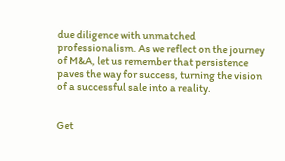due diligence with unmatched professionalism. As we reflect on the journey of M&A, let us remember that persistence paves the way for success, turning the vision of a successful sale into a reality.


Get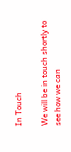In Touch

We will be in touch shortly to see how we can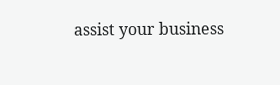assist your business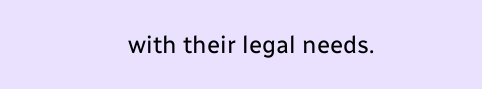with their legal needs.